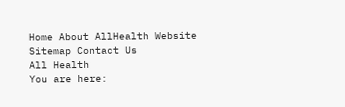Home About AllHealth Website Sitemap Contact Us
All Health
You are here: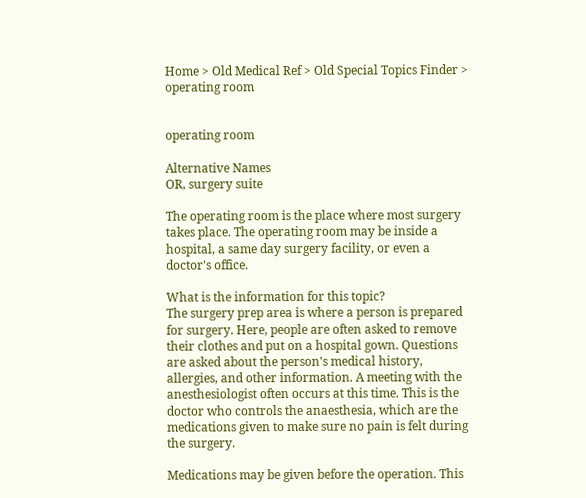Home > Old Medical Ref > Old Special Topics Finder > operating room


operating room

Alternative Names
OR, surgery suite

The operating room is the place where most surgery takes place. The operating room may be inside a hospital, a same day surgery facility, or even a doctor's office.

What is the information for this topic?
The surgery prep area is where a person is prepared for surgery. Here, people are often asked to remove their clothes and put on a hospital gown. Questions are asked about the person's medical history, allergies, and other information. A meeting with the anesthesiologist often occurs at this time. This is the doctor who controls the anaesthesia, which are the medications given to make sure no pain is felt during the surgery.

Medications may be given before the operation. This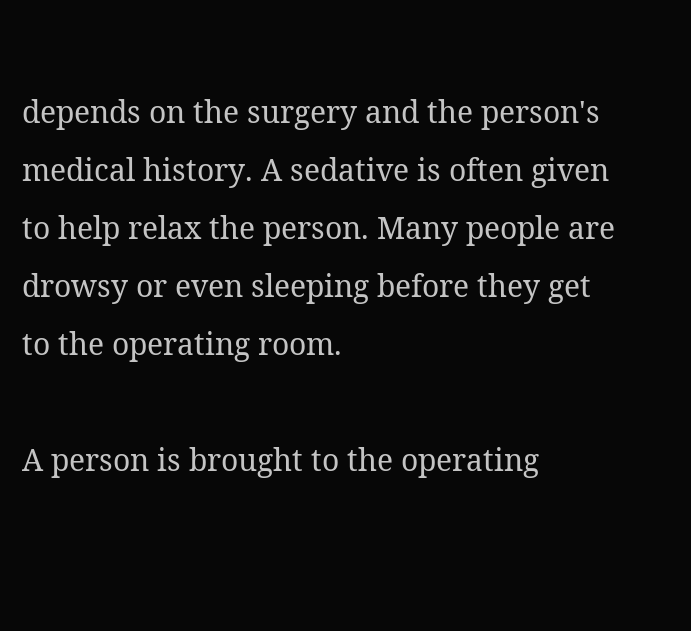depends on the surgery and the person's medical history. A sedative is often given to help relax the person. Many people are drowsy or even sleeping before they get to the operating room.

A person is brought to the operating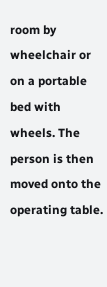room by wheelchair or on a portable bed with wheels. The person is then moved onto the operating table.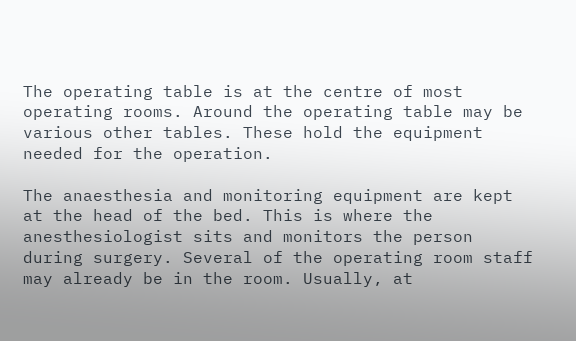The operating table is at the centre of most operating rooms. Around the operating table may be various other tables. These hold the equipment needed for the operation.

The anaesthesia and monitoring equipment are kept at the head of the bed. This is where the anesthesiologist sits and monitors the person during surgery. Several of the operating room staff may already be in the room. Usually, at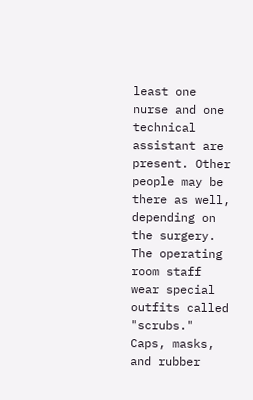least one nurse and one technical assistant are present. Other people may be there as well, depending on the surgery. The operating room staff wear special outfits called "scrubs." Caps, masks, and rubber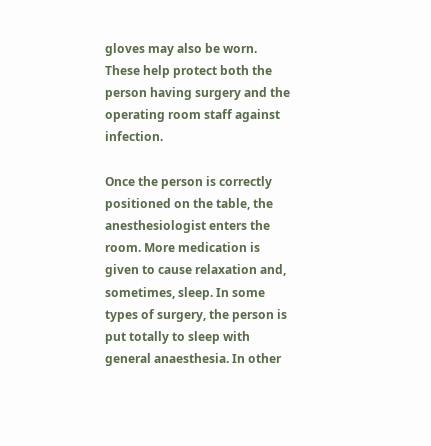gloves may also be worn. These help protect both the person having surgery and the operating room staff against infection.

Once the person is correctly positioned on the table, the anesthesiologist enters the room. More medication is given to cause relaxation and, sometimes, sleep. In some types of surgery, the person is put totally to sleep with general anaesthesia. In other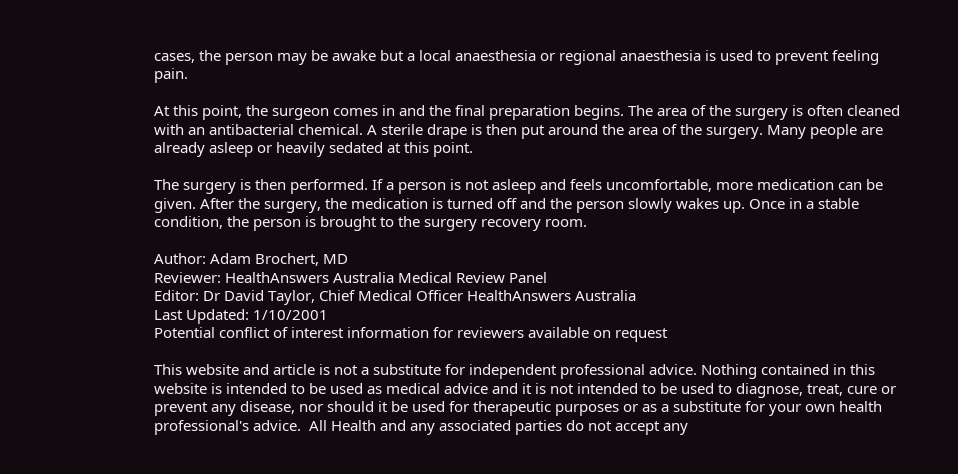cases, the person may be awake but a local anaesthesia or regional anaesthesia is used to prevent feeling pain.

At this point, the surgeon comes in and the final preparation begins. The area of the surgery is often cleaned with an antibacterial chemical. A sterile drape is then put around the area of the surgery. Many people are already asleep or heavily sedated at this point.

The surgery is then performed. If a person is not asleep and feels uncomfortable, more medication can be given. After the surgery, the medication is turned off and the person slowly wakes up. Once in a stable condition, the person is brought to the surgery recovery room.

Author: Adam Brochert, MD
Reviewer: HealthAnswers Australia Medical Review Panel
Editor: Dr David Taylor, Chief Medical Officer HealthAnswers Australia
Last Updated: 1/10/2001
Potential conflict of interest information for reviewers available on request

This website and article is not a substitute for independent professional advice. Nothing contained in this website is intended to be used as medical advice and it is not intended to be used to diagnose, treat, cure or prevent any disease, nor should it be used for therapeutic purposes or as a substitute for your own health professional's advice.  All Health and any associated parties do not accept any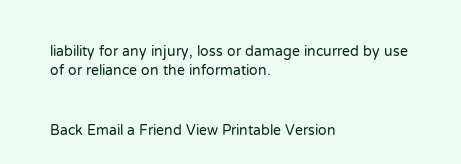liability for any injury, loss or damage incurred by use of or reliance on the information.


Back Email a Friend View Printable Version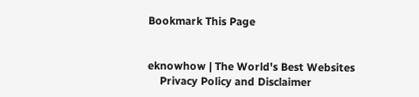Bookmark This Page


eknowhow | The World's Best Websites
    Privacy Policy and Disclaimer